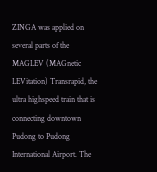ZINGA was applied on several parts of the MAGLEV (MAGnetic LEVitation) Transrapid, the ultra highspeed train that is connecting downtown Pudong to Pudong International Airport. The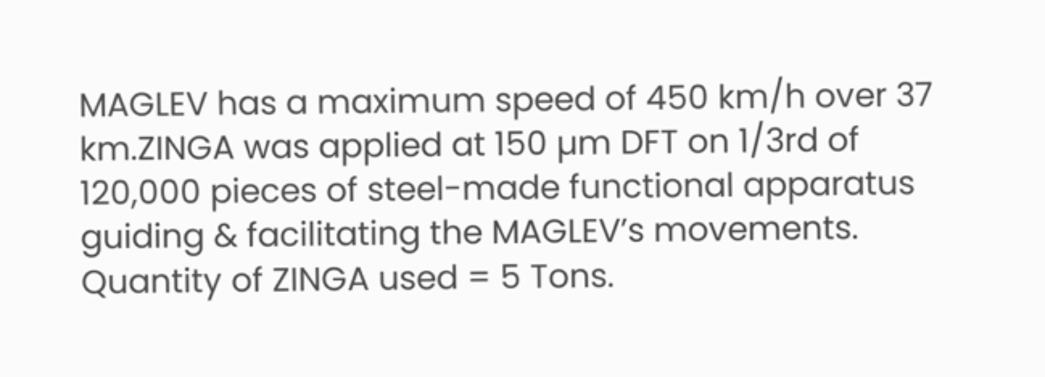MAGLEV has a maximum speed of 450 km/h over 37 km.ZINGA was applied at 150 µm DFT on 1/3rd of 120,000 pieces of steel-made functional apparatus guiding & facilitating the MAGLEV’s movements. Quantity of ZINGA used = 5 Tons.